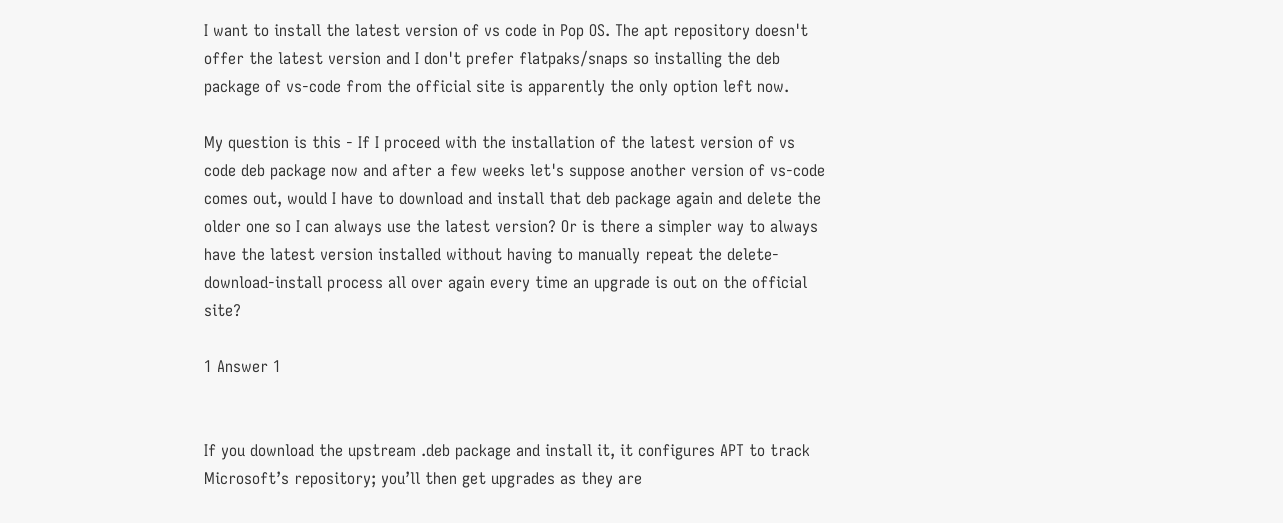I want to install the latest version of vs code in Pop OS. The apt repository doesn't offer the latest version and I don't prefer flatpaks/snaps so installing the deb package of vs-code from the official site is apparently the only option left now.

My question is this - If I proceed with the installation of the latest version of vs code deb package now and after a few weeks let's suppose another version of vs-code comes out, would I have to download and install that deb package again and delete the older one so I can always use the latest version? Or is there a simpler way to always have the latest version installed without having to manually repeat the delete-download-install process all over again every time an upgrade is out on the official site?

1 Answer 1


If you download the upstream .deb package and install it, it configures APT to track Microsoft’s repository; you’ll then get upgrades as they are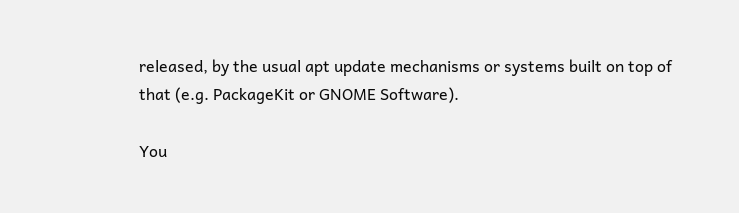released, by the usual apt update mechanisms or systems built on top of that (e.g. PackageKit or GNOME Software).

You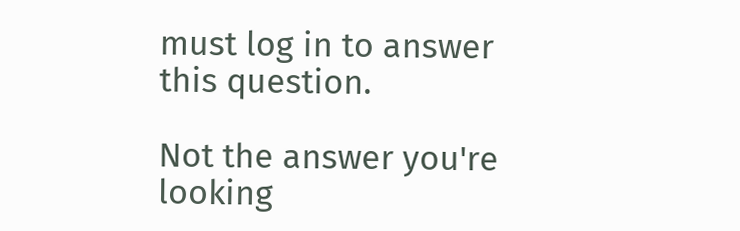must log in to answer this question.

Not the answer you're looking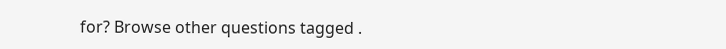for? Browse other questions tagged .